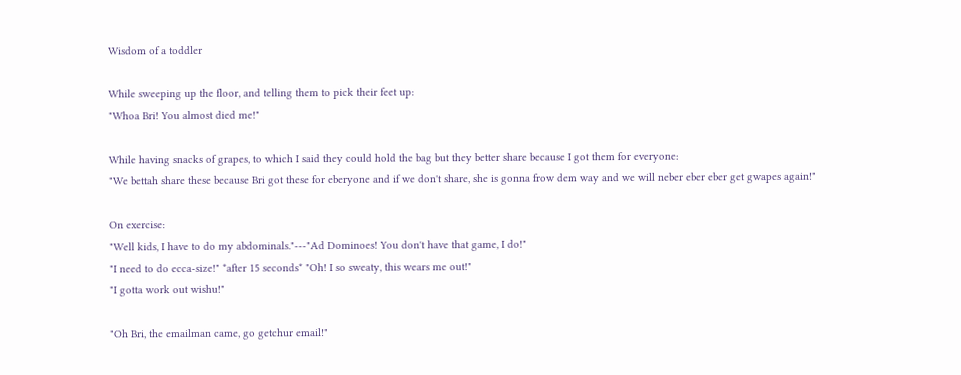Wisdom of a toddler

While sweeping up the floor, and telling them to pick their feet up:
"Whoa Bri! You almost died me!"

While having snacks of grapes, to which I said they could hold the bag but they better share because I got them for everyone:
"We bettah share these because Bri got these for eberyone and if we don't share, she is gonna frow dem way and we will neber eber eber get gwapes again!"

On exercise:
"Well kids, I have to do my abdominals."---"Ad Dominoes! You don't have that game, I do!"
"I need to do ecca-size!" *after 15 seconds* "Oh! I so sweaty, this wears me out!"
"I gotta work out wishu!"

"Oh Bri, the emailman came, go getchur email!"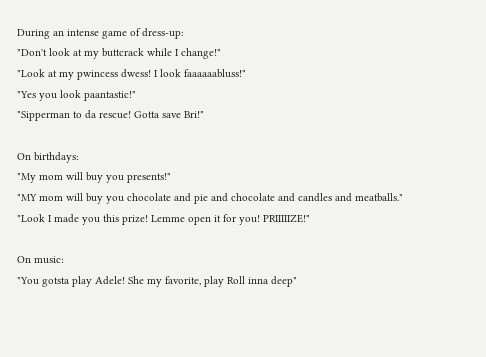During an intense game of dress-up:
"Don't look at my buttcrack while I change!"
"Look at my pwincess dwess! I look faaaaaabluss!"
"Yes you look paantastic!"
"Sipperman to da rescue! Gotta save Bri!"

On birthdays:
"My mom will buy you presents!"
"MY mom will buy you chocolate and pie and chocolate and candles and meatballs."
"Look I made you this prize! Lemme open it for you! PRIIIIIZE!"

On music:
"You gotsta play Adele! She my favorite, play Roll inna deep"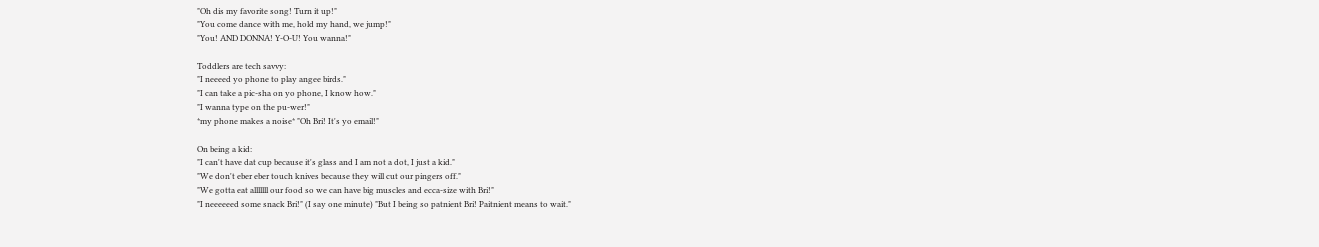"Oh dis my favorite song! Turn it up!"
"You come dance with me, hold my hand, we jump!"
"You! AND DONNA! Y-O-U! You wanna!"

Toddlers are tech savvy:
"I neeeed yo phone to play angee birds."
"I can take a pic-sha on yo phone, I know how."
"I wanna type on the pu-wer!"
*my phone makes a noise* "Oh Bri! It's yo email!"

On being a kid:
"I can't have dat cup because it's glass and I am not a dot, I just a kid."
"We don't eber eber touch knives because they will cut our pingers off."
"We gotta eat alllllll our food so we can have big muscles and ecca-size with Bri!"
"I neeeeeed some snack Bri!" (I say one minute) "But I being so patnient Bri! Paitnient means to wait."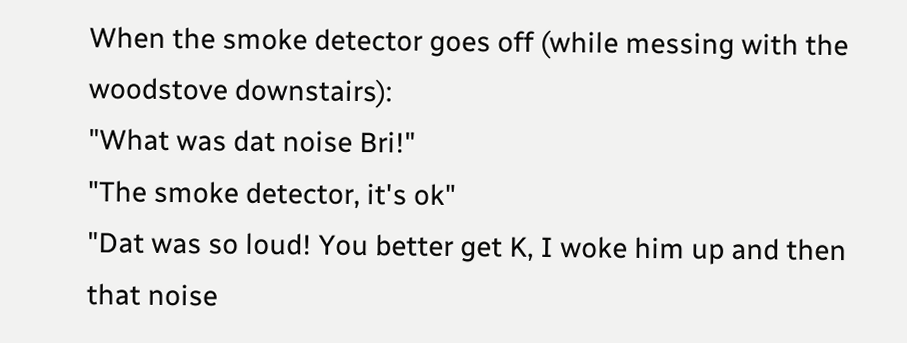When the smoke detector goes off (while messing with the woodstove downstairs):
"What was dat noise Bri!"
"The smoke detector, it's ok"
"Dat was so loud! You better get K, I woke him up and then that noise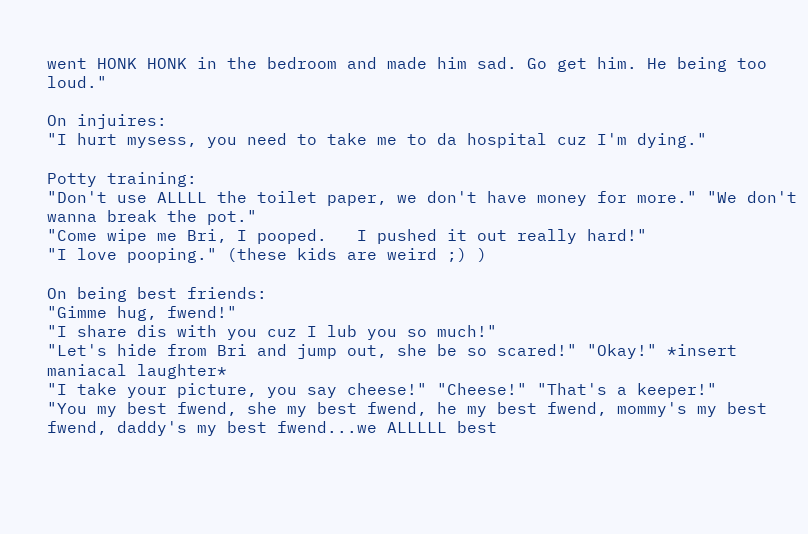went HONK HONK in the bedroom and made him sad. Go get him. He being too loud."

On injuires:
"I hurt mysess, you need to take me to da hospital cuz I'm dying."

Potty training:
"Don't use ALLLL the toilet paper, we don't have money for more." "We don't wanna break the pot."
"Come wipe me Bri, I pooped.   I pushed it out really hard!"
"I love pooping." (these kids are weird ;) )

On being best friends:
"Gimme hug, fwend!"
"I share dis with you cuz I lub you so much!"
"Let's hide from Bri and jump out, she be so scared!" "Okay!" *insert maniacal laughter*
"I take your picture, you say cheese!" "Cheese!" "That's a keeper!"
"You my best fwend, she my best fwend, he my best fwend, mommy's my best fwend, daddy's my best fwend...we ALLLLL best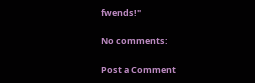fwends!"

No comments:

Post a Comment